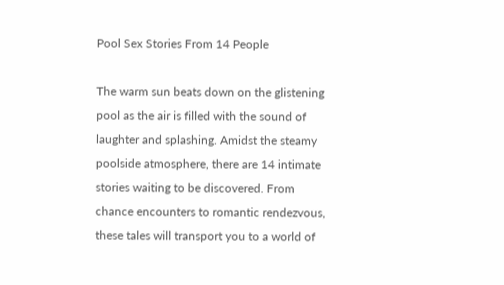Pool Sex Stories From 14 People

The warm sun beats down on the glistening pool as the air is filled with the sound of laughter and splashing. Amidst the steamy poolside atmosphere, there are 14 intimate stories waiting to be discovered. From chance encounters to romantic rendezvous, these tales will transport you to a world of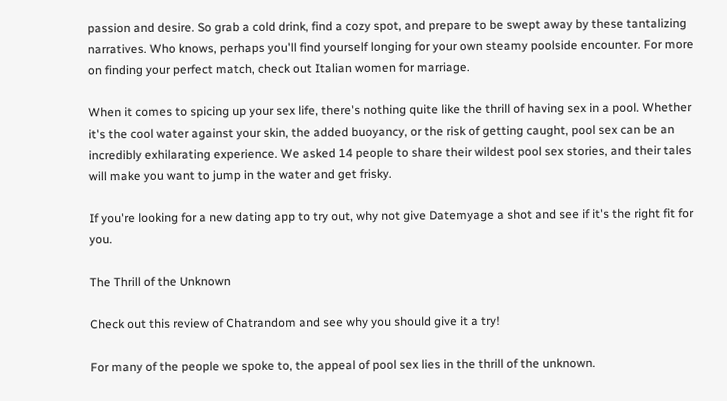passion and desire. So grab a cold drink, find a cozy spot, and prepare to be swept away by these tantalizing narratives. Who knows, perhaps you'll find yourself longing for your own steamy poolside encounter. For more on finding your perfect match, check out Italian women for marriage.

When it comes to spicing up your sex life, there's nothing quite like the thrill of having sex in a pool. Whether it's the cool water against your skin, the added buoyancy, or the risk of getting caught, pool sex can be an incredibly exhilarating experience. We asked 14 people to share their wildest pool sex stories, and their tales will make you want to jump in the water and get frisky.

If you're looking for a new dating app to try out, why not give Datemyage a shot and see if it's the right fit for you.

The Thrill of the Unknown

Check out this review of Chatrandom and see why you should give it a try!

For many of the people we spoke to, the appeal of pool sex lies in the thrill of the unknown.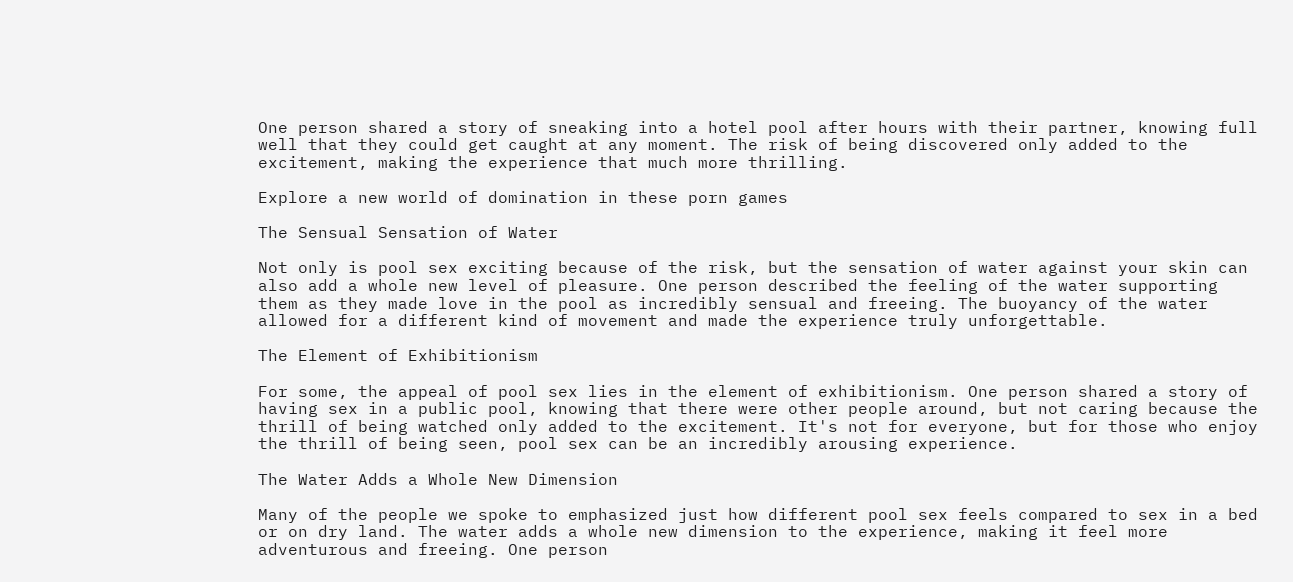One person shared a story of sneaking into a hotel pool after hours with their partner, knowing full well that they could get caught at any moment. The risk of being discovered only added to the excitement, making the experience that much more thrilling.

Explore a new world of domination in these porn games

The Sensual Sensation of Water

Not only is pool sex exciting because of the risk, but the sensation of water against your skin can also add a whole new level of pleasure. One person described the feeling of the water supporting them as they made love in the pool as incredibly sensual and freeing. The buoyancy of the water allowed for a different kind of movement and made the experience truly unforgettable.

The Element of Exhibitionism

For some, the appeal of pool sex lies in the element of exhibitionism. One person shared a story of having sex in a public pool, knowing that there were other people around, but not caring because the thrill of being watched only added to the excitement. It's not for everyone, but for those who enjoy the thrill of being seen, pool sex can be an incredibly arousing experience.

The Water Adds a Whole New Dimension

Many of the people we spoke to emphasized just how different pool sex feels compared to sex in a bed or on dry land. The water adds a whole new dimension to the experience, making it feel more adventurous and freeing. One person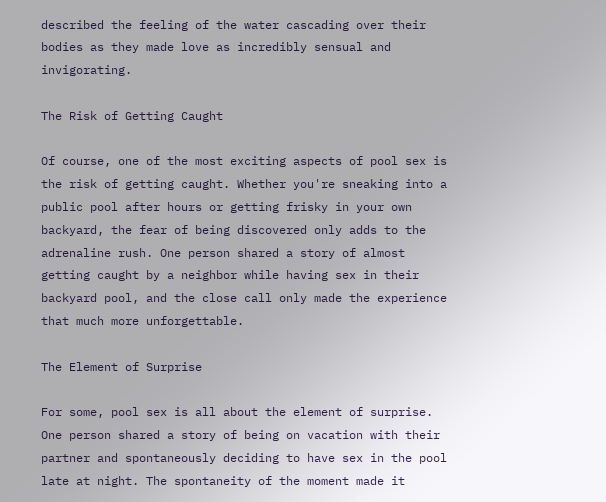described the feeling of the water cascading over their bodies as they made love as incredibly sensual and invigorating.

The Risk of Getting Caught

Of course, one of the most exciting aspects of pool sex is the risk of getting caught. Whether you're sneaking into a public pool after hours or getting frisky in your own backyard, the fear of being discovered only adds to the adrenaline rush. One person shared a story of almost getting caught by a neighbor while having sex in their backyard pool, and the close call only made the experience that much more unforgettable.

The Element of Surprise

For some, pool sex is all about the element of surprise. One person shared a story of being on vacation with their partner and spontaneously deciding to have sex in the pool late at night. The spontaneity of the moment made it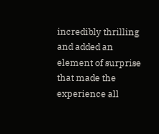incredibly thrilling and added an element of surprise that made the experience all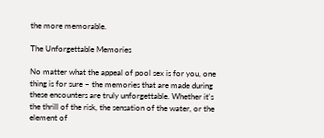the more memorable.

The Unforgettable Memories

No matter what the appeal of pool sex is for you, one thing is for sure – the memories that are made during these encounters are truly unforgettable. Whether it's the thrill of the risk, the sensation of the water, or the element of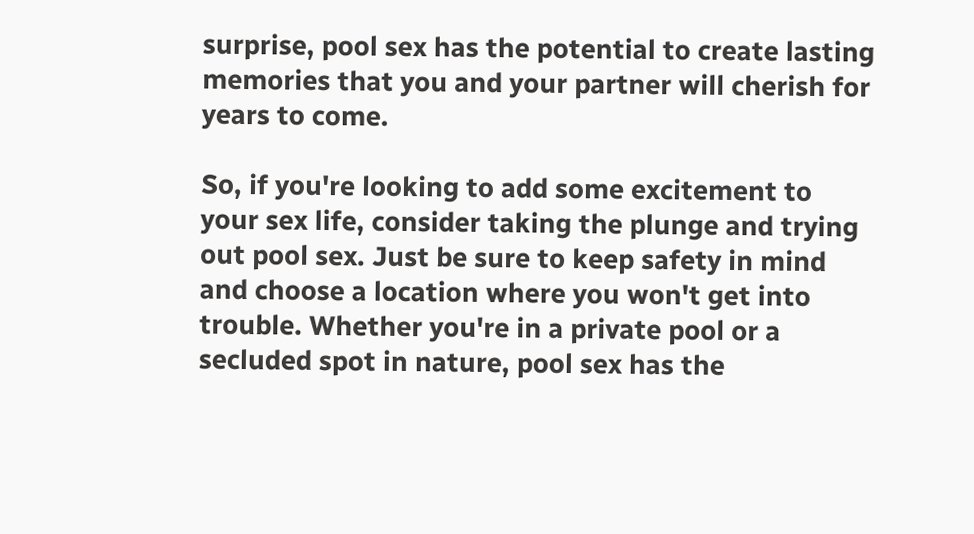surprise, pool sex has the potential to create lasting memories that you and your partner will cherish for years to come.

So, if you're looking to add some excitement to your sex life, consider taking the plunge and trying out pool sex. Just be sure to keep safety in mind and choose a location where you won't get into trouble. Whether you're in a private pool or a secluded spot in nature, pool sex has the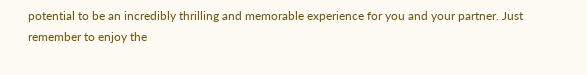potential to be an incredibly thrilling and memorable experience for you and your partner. Just remember to enjoy the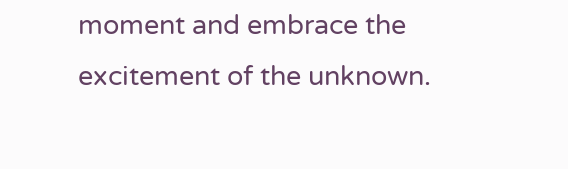moment and embrace the excitement of the unknown.